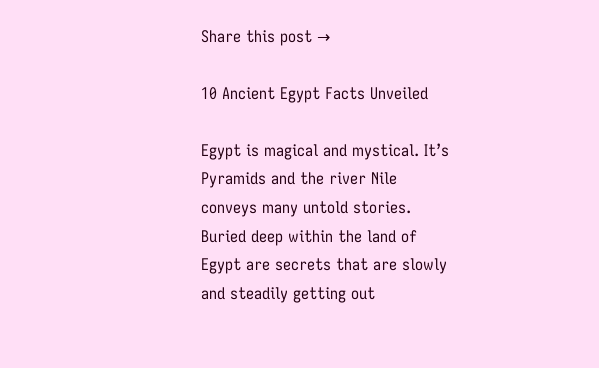Share this post →

10 Ancient Egypt Facts Unveiled

Egypt is magical and mystical. It’s Pyramids and the river Nile conveys many untold stories. Buried deep within the land of Egypt are secrets that are slowly and steadily getting out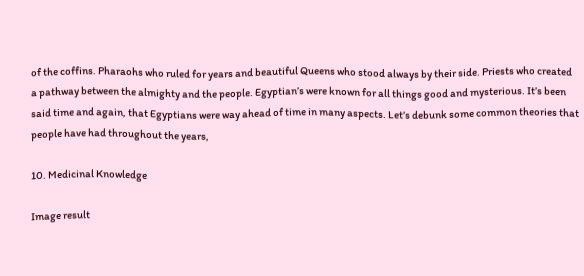of the coffins. Pharaohs who ruled for years and beautiful Queens who stood always by their side. Priests who created a pathway between the almighty and the people. Egyptian’s were known for all things good and mysterious. It’s been said time and again, that Egyptians were way ahead of time in many aspects. Let’s debunk some common theories that people have had throughout the years,

10. Medicinal Knowledge

Image result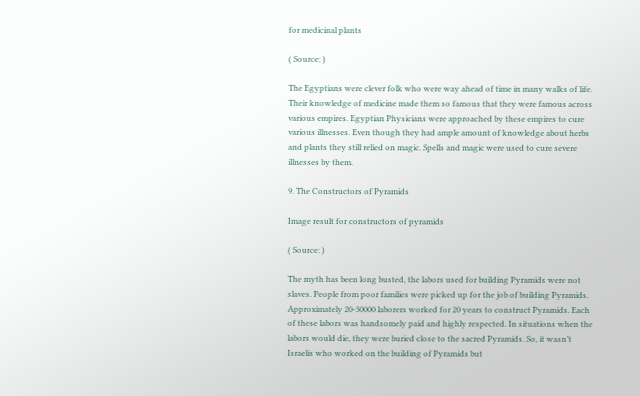for medicinal plants

( Source: )

The Egyptians were clever folk who were way ahead of time in many walks of life. Their knowledge of medicine made them so famous that they were famous across various empires. Egyptian Physicians were approached by these empires to cure various illnesses. Even though they had ample amount of knowledge about herbs and plants they still relied on magic. Spells and magic were used to cure severe illnesses by them.

9. The Constructors of Pyramids

Image result for constructors of pyramids

( Source: )

The myth has been long busted, the labors used for building Pyramids were not slaves. People from poor families were picked up for the job of building Pyramids. Approximately 20-30000 laborers worked for 20 years to construct Pyramids. Each of these labors was handsomely paid and highly respected. In situations when the labors would die, they were buried close to the sacred Pyramids. So, it wasn’t Israelis who worked on the building of Pyramids but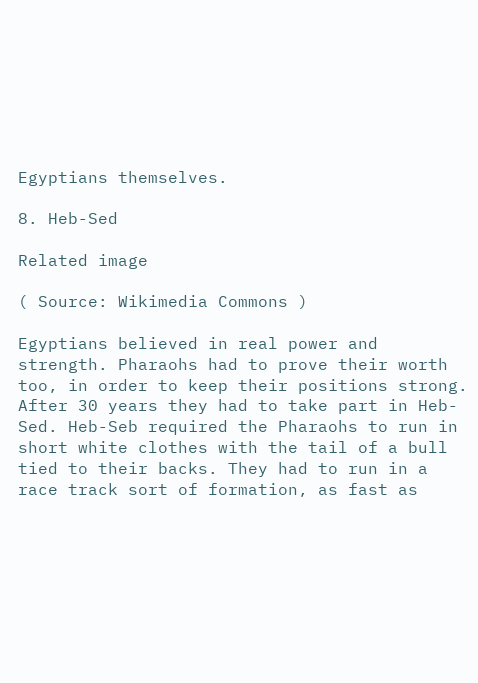Egyptians themselves.

8. Heb-Sed

Related image

( Source: Wikimedia Commons )

Egyptians believed in real power and strength. Pharaohs had to prove their worth too, in order to keep their positions strong. After 30 years they had to take part in Heb-Sed. Heb-Seb required the Pharaohs to run in short white clothes with the tail of a bull tied to their backs. They had to run in a race track sort of formation, as fast as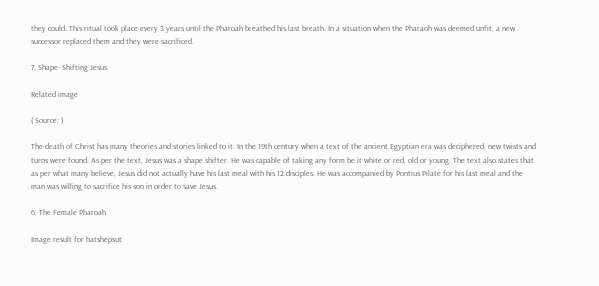they could. This ritual took place every 3 years until the Pharoah breathed his last breath. In a situation when the Pharaoh was deemed unfit, a new successor replaced them and they were sacrificed.

7. Shape- Shifting Jesus

Related image

( Source: )

The death of Christ has many theories and stories linked to it. In the 19th century when a text of the ancient Egyptian era was deciphered, new twists and turns were found. As per the text, Jesus was a shape shifter. He was capable of taking any form be it white or red, old or young. The text also states that as per what many believe, Jesus did not actually have his last meal with his 12 disciples. He was accompanied by Pontius Pilate for his last meal and the man was willing to sacrifice his son in order to save Jesus.

6. The Female Pharoah

Image result for hatshepsut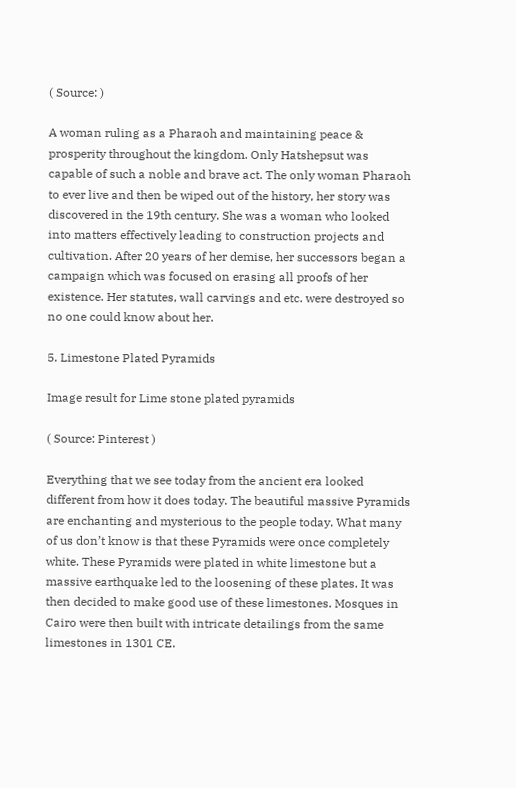( Source: )

A woman ruling as a Pharaoh and maintaining peace & prosperity throughout the kingdom. Only Hatshepsut was capable of such a noble and brave act. The only woman Pharaoh to ever live and then be wiped out of the history, her story was discovered in the 19th century. She was a woman who looked into matters effectively leading to construction projects and cultivation. After 20 years of her demise, her successors began a campaign which was focused on erasing all proofs of her existence. Her statutes, wall carvings and etc. were destroyed so no one could know about her.

5. Limestone Plated Pyramids

Image result for Lime stone plated pyramids

( Source: Pinterest )

Everything that we see today from the ancient era looked different from how it does today. The beautiful massive Pyramids are enchanting and mysterious to the people today. What many of us don’t know is that these Pyramids were once completely white. These Pyramids were plated in white limestone but a massive earthquake led to the loosening of these plates. It was then decided to make good use of these limestones. Mosques in Cairo were then built with intricate detailings from the same limestones in 1301 CE.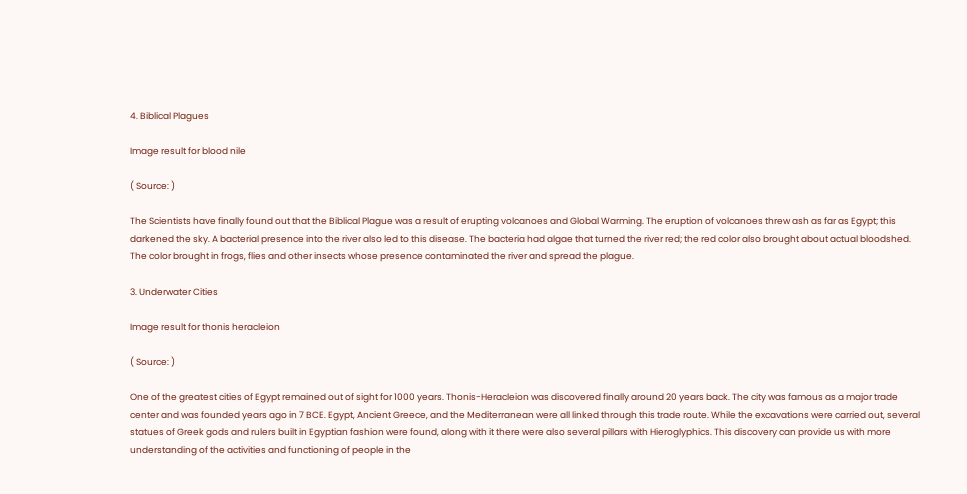4. Biblical Plagues

Image result for blood nile

( Source: )

The Scientists have finally found out that the Biblical Plague was a result of erupting volcanoes and Global Warming. The eruption of volcanoes threw ash as far as Egypt; this darkened the sky. A bacterial presence into the river also led to this disease. The bacteria had algae that turned the river red; the red color also brought about actual bloodshed. The color brought in frogs, flies and other insects whose presence contaminated the river and spread the plague.

3. Underwater Cities

Image result for thonis heracleion

( Source: )

One of the greatest cities of Egypt remained out of sight for 1000 years. Thonis-Heracleion was discovered finally around 20 years back. The city was famous as a major trade center and was founded years ago in 7 BCE. Egypt, Ancient Greece, and the Mediterranean were all linked through this trade route. While the excavations were carried out, several statues of Greek gods and rulers built in Egyptian fashion were found, along with it there were also several pillars with Hieroglyphics. This discovery can provide us with more understanding of the activities and functioning of people in the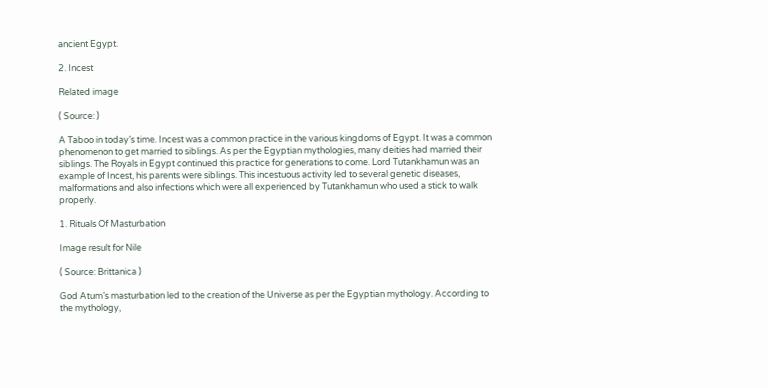ancient Egypt.

2. Incest

Related image

( Source: )

A Taboo in today’s time. Incest was a common practice in the various kingdoms of Egypt. It was a common phenomenon to get married to siblings. As per the Egyptian mythologies, many deities had married their siblings. The Royals in Egypt continued this practice for generations to come. Lord Tutankhamun was an example of Incest, his parents were siblings. This incestuous activity led to several genetic diseases, malformations and also infections which were all experienced by Tutankhamun who used a stick to walk properly.

1. Rituals Of Masturbation

Image result for Nile

( Source: Brittanica )

God Atum’s masturbation led to the creation of the Universe as per the Egyptian mythology. According to the mythology,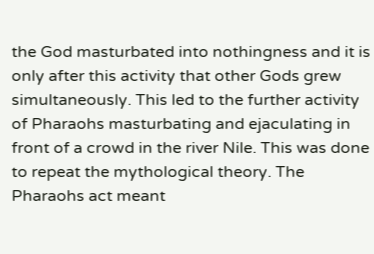the God masturbated into nothingness and it is only after this activity that other Gods grew simultaneously. This led to the further activity of Pharaohs masturbating and ejaculating in front of a crowd in the river Nile. This was done to repeat the mythological theory. The Pharaohs act meant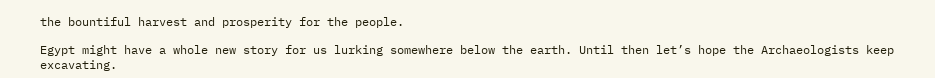the bountiful harvest and prosperity for the people.

Egypt might have a whole new story for us lurking somewhere below the earth. Until then let’s hope the Archaeologists keep excavating.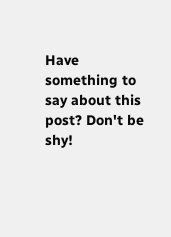Have something to say about this post? Don't be shy!